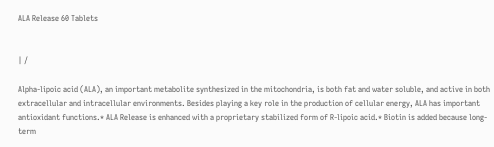ALA Release 60 Tablets


| /

Alpha-lipoic acid (ALA), an important metabolite synthesized in the mitochondria, is both fat and water soluble, and active in both extracellular and intracellular environments. Besides playing a key role in the production of cellular energy, ALA has important antioxidant functions.* ALA Release is enhanced with a proprietary stabilized form of R-lipoic acid.* Biotin is added because long-term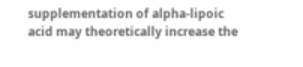supplementation of alpha-lipoic acid may theoretically increase the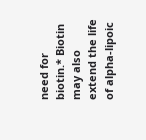need for biotin.* Biotin may also extend the life of alpha-lipoic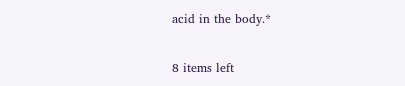acid in the body.*

8 items left